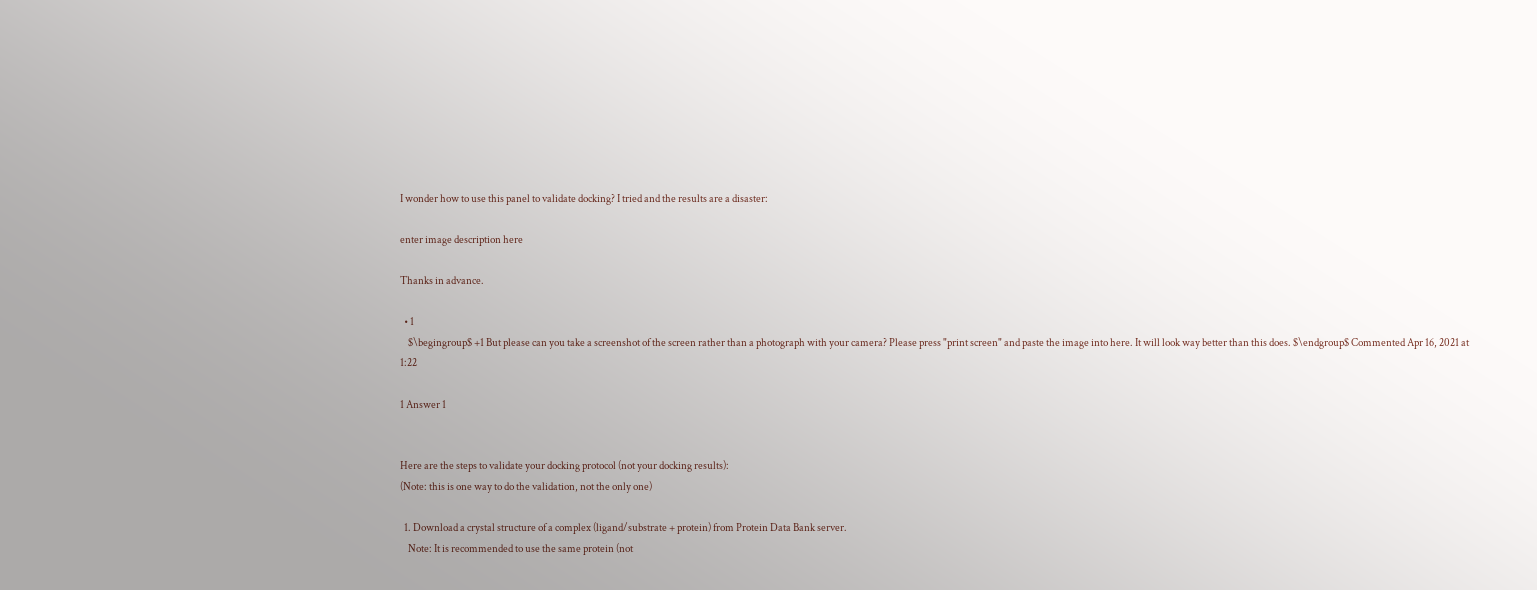I wonder how to use this panel to validate docking? I tried and the results are a disaster:

enter image description here

Thanks in advance.

  • 1
    $\begingroup$ +1 But please can you take a screenshot of the screen rather than a photograph with your camera? Please press "print screen" and paste the image into here. It will look way better than this does. $\endgroup$ Commented Apr 16, 2021 at 1:22

1 Answer 1


Here are the steps to validate your docking protocol (not your docking results):
(Note: this is one way to do the validation, not the only one)

  1. Download a crystal structure of a complex (ligand/substrate + protein) from Protein Data Bank server.
    Note: It is recommended to use the same protein (not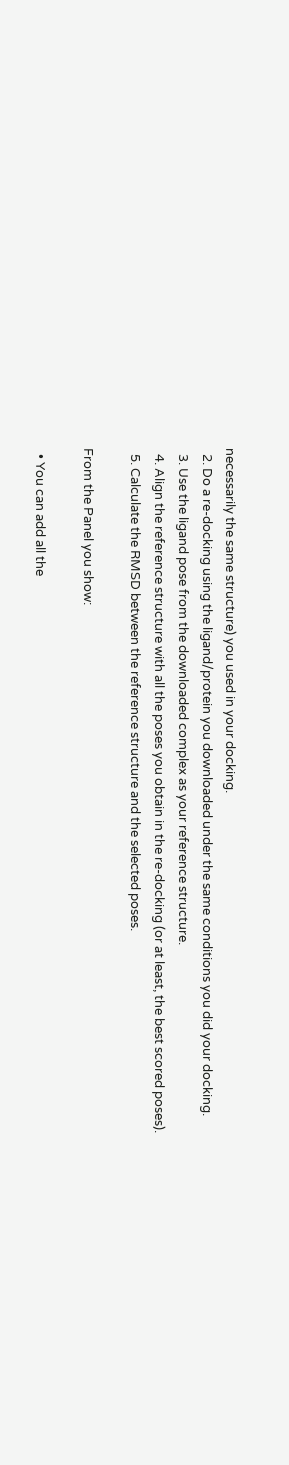necessarily the same structure) you used in your docking.
  2. Do a re-docking using the ligand/protein you downloaded under the same conditions you did your docking.
  3. Use the ligand pose from the downloaded complex as your reference structure.
  4. Align the reference structure with all the poses you obtain in the re-docking (or at least, the best scored poses).
  5. Calculate the RMSD between the reference structure and the selected poses.

From the Panel you show:

  • You can add all the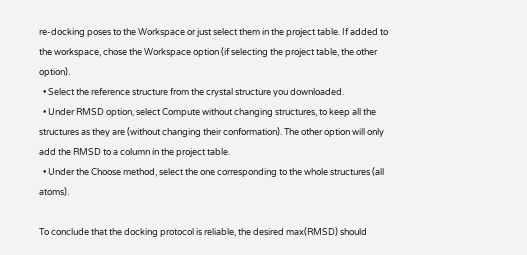re-docking poses to the Workspace or just select them in the project table. If added to the workspace, chose the Workspace option (if selecting the project table, the other option).
  • Select the reference structure from the crystal structure you downloaded.
  • Under RMSD option, select Compute without changing structures, to keep all the structures as they are (without changing their conformation). The other option will only add the RMSD to a column in the project table.
  • Under the Choose method, select the one corresponding to the whole structures (all atoms).

To conclude that the docking protocol is reliable, the desired max(RMSD) should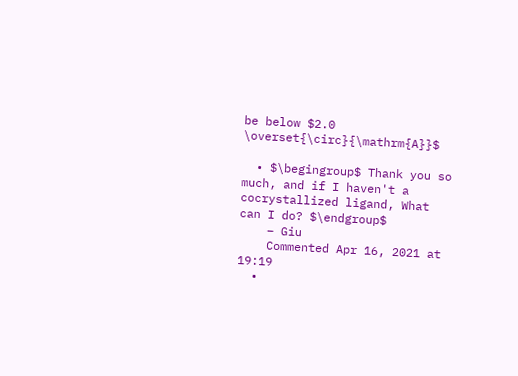be below $2.0 \overset{\circ}{\mathrm{A}}$

  • $\begingroup$ Thank you so much, and if I haven't a cocrystallized ligand, What can I do? $\endgroup$
    – Giu
    Commented Apr 16, 2021 at 19:19
  •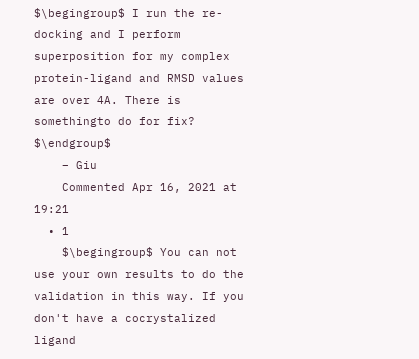$\begingroup$ I run the re-docking and I perform superposition for my complex protein-ligand and RMSD values are over 4A. There is somethingto do for fix? $\endgroup$
    – Giu
    Commented Apr 16, 2021 at 19:21
  • 1
    $\begingroup$ You can not use your own results to do the validation in this way. If you don't have a cocrystalized ligand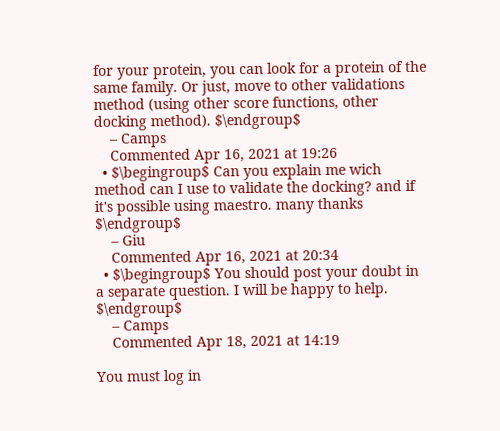for your protein, you can look for a protein of the same family. Or just, move to other validations method (using other score functions, other docking method). $\endgroup$
    – Camps
    Commented Apr 16, 2021 at 19:26
  • $\begingroup$ Can you explain me wich method can I use to validate the docking? and if it's possible using maestro. many thanks $\endgroup$
    – Giu
    Commented Apr 16, 2021 at 20:34
  • $\begingroup$ You should post your doubt in a separate question. I will be happy to help. $\endgroup$
    – Camps
    Commented Apr 18, 2021 at 14:19

You must log in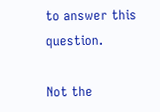to answer this question.

Not the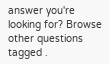answer you're looking for? Browse other questions tagged .